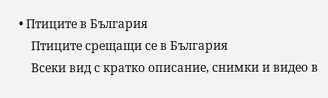• Птиците в България
    Птиците срещащи се в България
    Всеки вид с кратко описание, снимки и видео в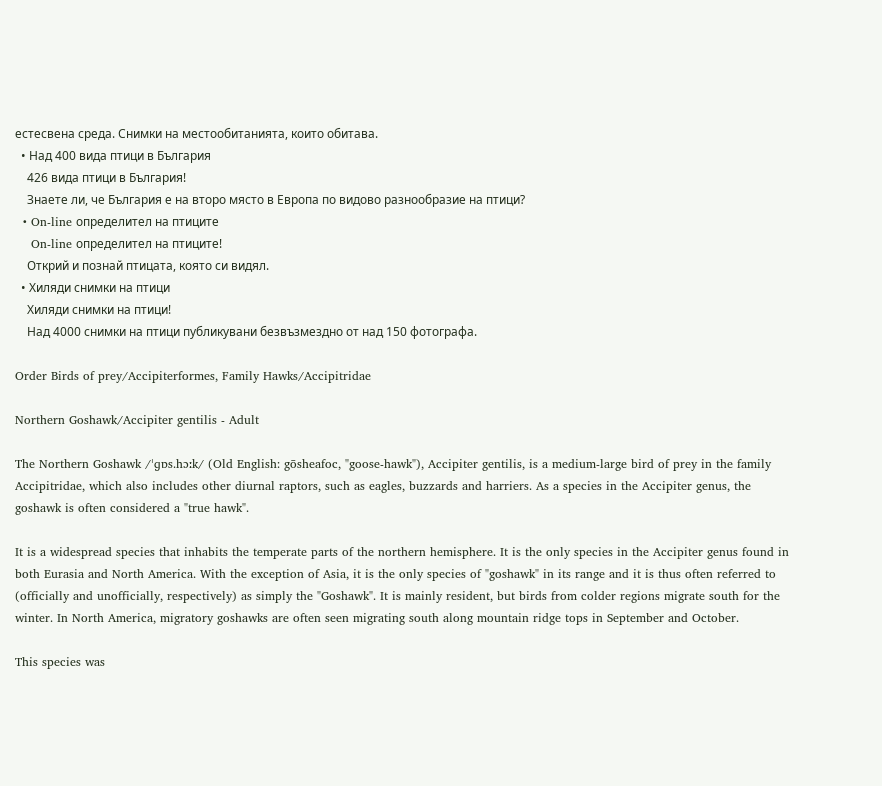естесвена среда. Снимки на местообитанията, които обитава.
  • Над 400 вида птици в България
    426 вида птици в България!
    Знаете ли, че България е на второ място в Европа по видово разнообразие на птици?
  • On-line определител на птиците
    On-line определител на птиците!
    Открий и познай птицата, която си видял.
  • Хиляди снимки на птици
    Хиляди снимки на птици!
    Над 4000 снимки на птици публикувани безвъзмездно от над 150 фотографа.

Order Birds of prey/Accipiterformes, Family Hawks/Accipitridae

Northern Goshawk/Accipiter gentilis - Adult

The Northern Goshawk /ˈɡɒs.hɔːk/ (Old English: gōsheafoc, "goose-hawk"), Accipiter gentilis, is a medium-large bird of prey in the family Accipitridae, which also includes other diurnal raptors, such as eagles, buzzards and harriers. As a species in the Accipiter genus, the goshawk is often considered a "true hawk".

It is a widespread species that inhabits the temperate parts of the northern hemisphere. It is the only species in the Accipiter genus found in both Eurasia and North America. With the exception of Asia, it is the only species of "goshawk" in its range and it is thus often referred to (officially and unofficially, respectively) as simply the "Goshawk". It is mainly resident, but birds from colder regions migrate south for the winter. In North America, migratory goshawks are often seen migrating south along mountain ridge tops in September and October.

This species was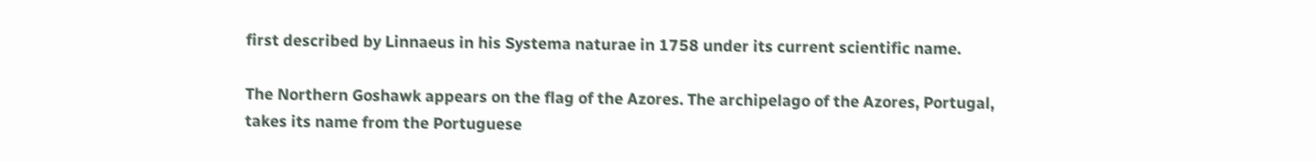first described by Linnaeus in his Systema naturae in 1758 under its current scientific name.

The Northern Goshawk appears on the flag of the Azores. The archipelago of the Azores, Portugal, takes its name from the Portuguese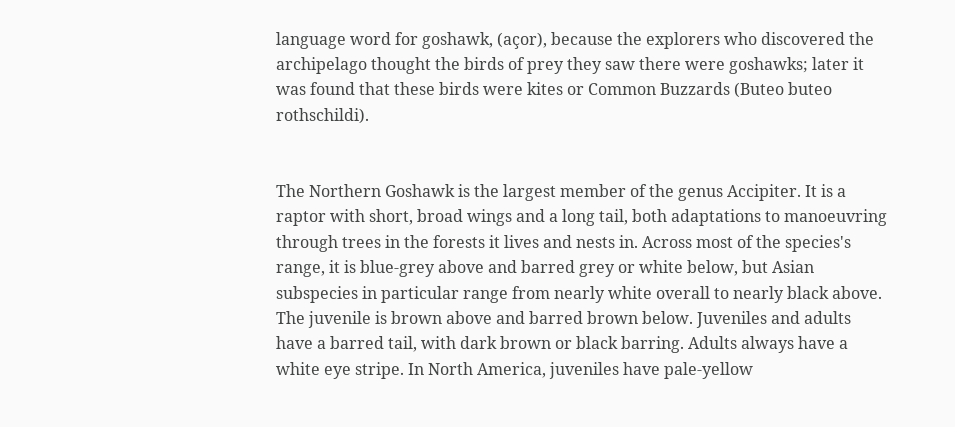language word for goshawk, (açor), because the explorers who discovered the archipelago thought the birds of prey they saw there were goshawks; later it was found that these birds were kites or Common Buzzards (Buteo buteo rothschildi).


The Northern Goshawk is the largest member of the genus Accipiter. It is a raptor with short, broad wings and a long tail, both adaptations to manoeuvring through trees in the forests it lives and nests in. Across most of the species's range, it is blue-grey above and barred grey or white below, but Asian subspecies in particular range from nearly white overall to nearly black above. The juvenile is brown above and barred brown below. Juveniles and adults have a barred tail, with dark brown or black barring. Adults always have a white eye stripe. In North America, juveniles have pale-yellow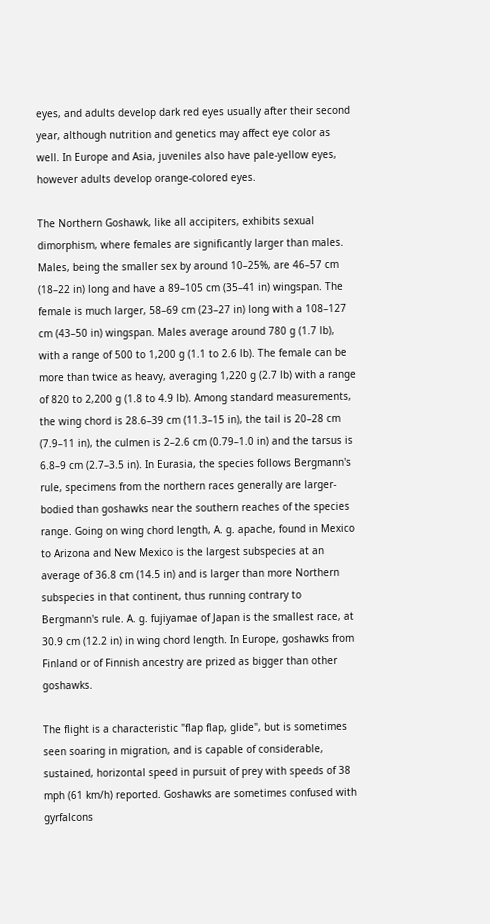eyes, and adults develop dark red eyes usually after their second year, although nutrition and genetics may affect eye color as well. In Europe and Asia, juveniles also have pale-yellow eyes, however adults develop orange-colored eyes.

The Northern Goshawk, like all accipiters, exhibits sexual dimorphism, where females are significantly larger than males. Males, being the smaller sex by around 10–25%, are 46–57 cm (18–22 in) long and have a 89–105 cm (35–41 in) wingspan. The female is much larger, 58–69 cm (23–27 in) long with a 108–127 cm (43–50 in) wingspan. Males average around 780 g (1.7 lb), with a range of 500 to 1,200 g (1.1 to 2.6 lb). The female can be more than twice as heavy, averaging 1,220 g (2.7 lb) with a range of 820 to 2,200 g (1.8 to 4.9 lb). Among standard measurements, the wing chord is 28.6–39 cm (11.3–15 in), the tail is 20–28 cm (7.9–11 in), the culmen is 2–2.6 cm (0.79–1.0 in) and the tarsus is 6.8–9 cm (2.7–3.5 in). In Eurasia, the species follows Bergmann's rule, specimens from the northern races generally are larger-bodied than goshawks near the southern reaches of the species range. Going on wing chord length, A. g. apache, found in Mexico to Arizona and New Mexico is the largest subspecies at an average of 36.8 cm (14.5 in) and is larger than more Northern subspecies in that continent, thus running contrary to Bergmann's rule. A. g. fujiyamae of Japan is the smallest race, at 30.9 cm (12.2 in) in wing chord length. In Europe, goshawks from Finland or of Finnish ancestry are prized as bigger than other goshawks.

The flight is a characteristic "flap flap, glide", but is sometimes seen soaring in migration, and is capable of considerable, sustained, horizontal speed in pursuit of prey with speeds of 38 mph (61 km/h) reported. Goshawks are sometimes confused with gyrfalcons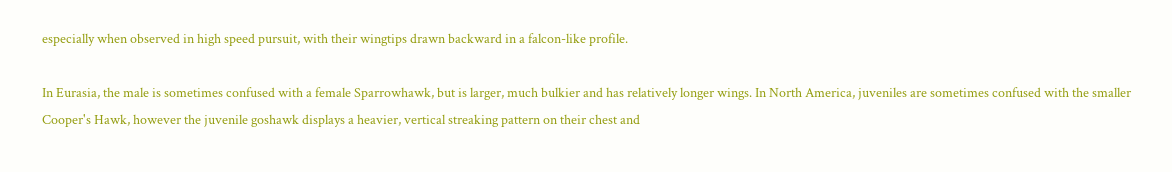especially when observed in high speed pursuit, with their wingtips drawn backward in a falcon-like profile.

In Eurasia, the male is sometimes confused with a female Sparrowhawk, but is larger, much bulkier and has relatively longer wings. In North America, juveniles are sometimes confused with the smaller Cooper's Hawk, however the juvenile goshawk displays a heavier, vertical streaking pattern on their chest and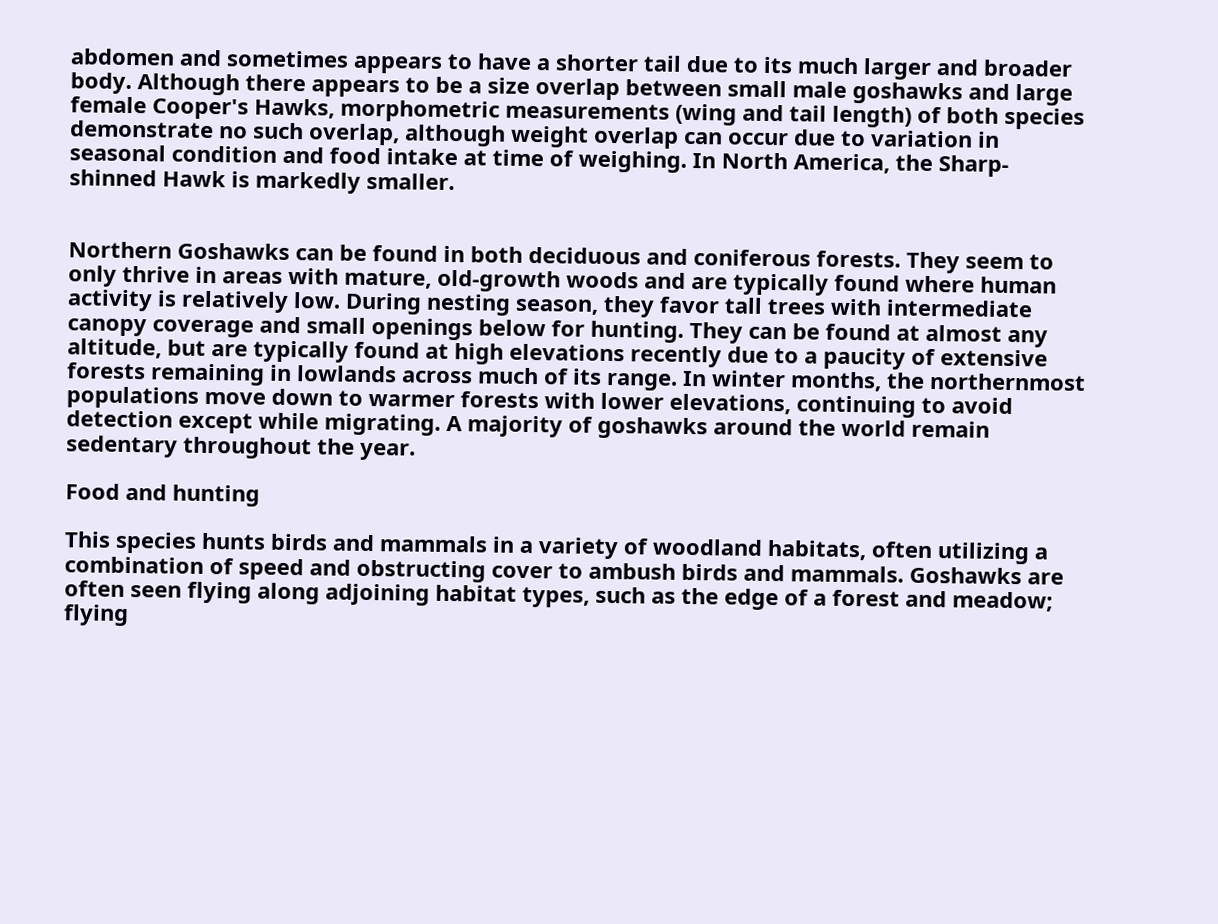abdomen and sometimes appears to have a shorter tail due to its much larger and broader body. Although there appears to be a size overlap between small male goshawks and large female Cooper's Hawks, morphometric measurements (wing and tail length) of both species demonstrate no such overlap, although weight overlap can occur due to variation in seasonal condition and food intake at time of weighing. In North America, the Sharp-shinned Hawk is markedly smaller.


Northern Goshawks can be found in both deciduous and coniferous forests. They seem to only thrive in areas with mature, old-growth woods and are typically found where human activity is relatively low. During nesting season, they favor tall trees with intermediate canopy coverage and small openings below for hunting. They can be found at almost any altitude, but are typically found at high elevations recently due to a paucity of extensive forests remaining in lowlands across much of its range. In winter months, the northernmost populations move down to warmer forests with lower elevations, continuing to avoid detection except while migrating. A majority of goshawks around the world remain sedentary throughout the year.

Food and hunting

This species hunts birds and mammals in a variety of woodland habitats, often utilizing a combination of speed and obstructing cover to ambush birds and mammals. Goshawks are often seen flying along adjoining habitat types, such as the edge of a forest and meadow; flying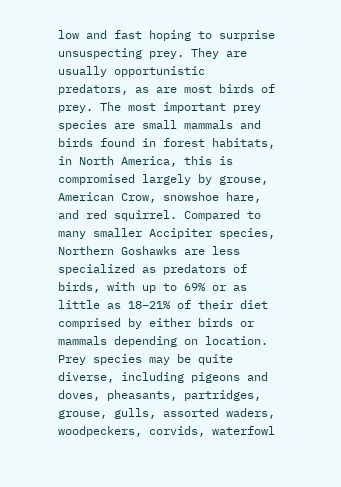low and fast hoping to surprise unsuspecting prey. They are usually opportunistic predators, as are most birds of prey. The most important prey species are small mammals and birds found in forest habitats, in North America, this is compromised largely by grouse, American Crow, snowshoe hare, and red squirrel. Compared to many smaller Accipiter species, Northern Goshawks are less specialized as predators of birds, with up to 69% or as little as 18–21% of their diet comprised by either birds or mammals depending on location. Prey species may be quite diverse, including pigeons and doves, pheasants, partridges, grouse, gulls, assorted waders, woodpeckers, corvids, waterfowl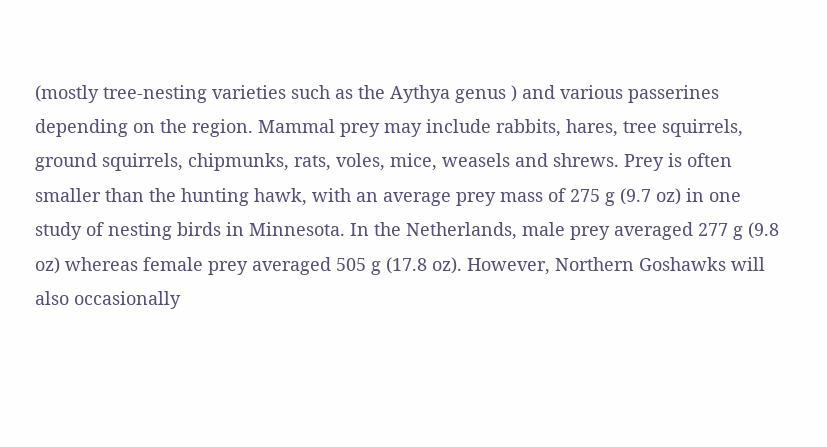(mostly tree-nesting varieties such as the Aythya genus ) and various passerines depending on the region. Mammal prey may include rabbits, hares, tree squirrels, ground squirrels, chipmunks, rats, voles, mice, weasels and shrews. Prey is often smaller than the hunting hawk, with an average prey mass of 275 g (9.7 oz) in one study of nesting birds in Minnesota. In the Netherlands, male prey averaged 277 g (9.8 oz) whereas female prey averaged 505 g (17.8 oz). However, Northern Goshawks will also occasionally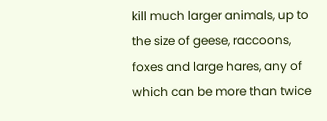kill much larger animals, up to the size of geese, raccoons, foxes and large hares, any of which can be more than twice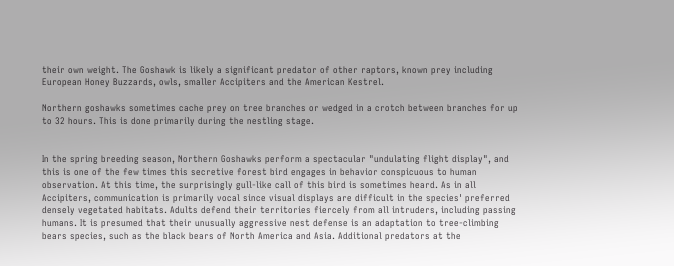their own weight. The Goshawk is likely a significant predator of other raptors, known prey including European Honey Buzzards, owls, smaller Accipiters and the American Kestrel.

Northern goshawks sometimes cache prey on tree branches or wedged in a crotch between branches for up to 32 hours. This is done primarily during the nestling stage.


In the spring breeding season, Northern Goshawks perform a spectacular "undulating flight display", and this is one of the few times this secretive forest bird engages in behavior conspicuous to human observation. At this time, the surprisingly gull-like call of this bird is sometimes heard. As in all Accipiters, communication is primarily vocal since visual displays are difficult in the species' preferred densely vegetated habitats. Adults defend their territories fiercely from all intruders, including passing humans. It is presumed that their unusually aggressive nest defense is an adaptation to tree-climbing bears species, such as the black bears of North America and Asia. Additional predators at the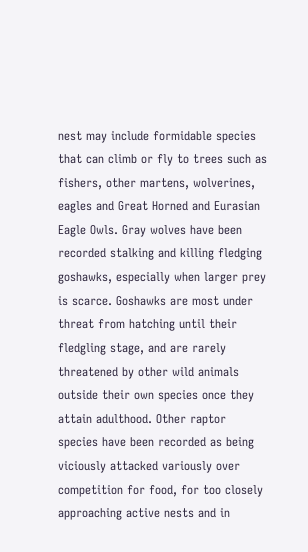nest may include formidable species that can climb or fly to trees such as fishers, other martens, wolverines, eagles and Great Horned and Eurasian Eagle Owls. Gray wolves have been recorded stalking and killing fledging goshawks, especially when larger prey is scarce. Goshawks are most under threat from hatching until their fledgling stage, and are rarely threatened by other wild animals outside their own species once they attain adulthood. Other raptor species have been recorded as being viciously attacked variously over competition for food, for too closely approaching active nests and in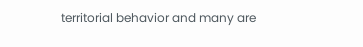territorial behavior and many are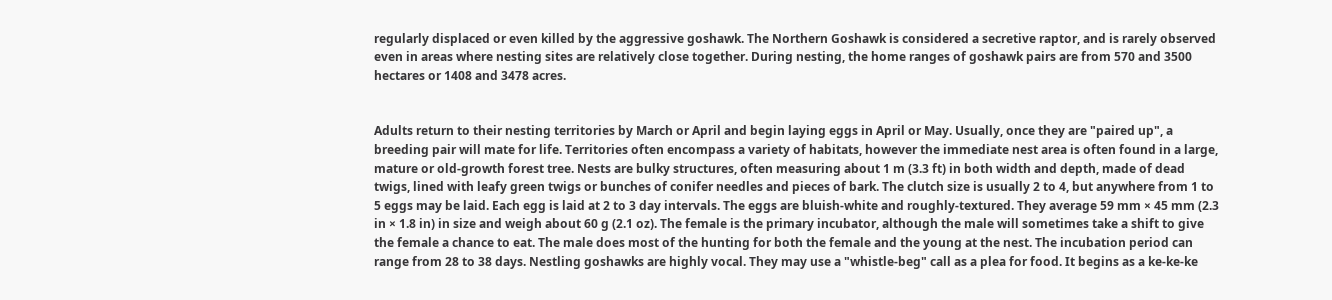regularly displaced or even killed by the aggressive goshawk. The Northern Goshawk is considered a secretive raptor, and is rarely observed even in areas where nesting sites are relatively close together. During nesting, the home ranges of goshawk pairs are from 570 and 3500 hectares or 1408 and 3478 acres.


Adults return to their nesting territories by March or April and begin laying eggs in April or May. Usually, once they are "paired up", a breeding pair will mate for life. Territories often encompass a variety of habitats, however the immediate nest area is often found in a large, mature or old-growth forest tree. Nests are bulky structures, often measuring about 1 m (3.3 ft) in both width and depth, made of dead twigs, lined with leafy green twigs or bunches of conifer needles and pieces of bark. The clutch size is usually 2 to 4, but anywhere from 1 to 5 eggs may be laid. Each egg is laid at 2 to 3 day intervals. The eggs are bluish-white and roughly-textured. They average 59 mm × 45 mm (2.3 in × 1.8 in) in size and weigh about 60 g (2.1 oz). The female is the primary incubator, although the male will sometimes take a shift to give the female a chance to eat. The male does most of the hunting for both the female and the young at the nest. The incubation period can range from 28 to 38 days. Nestling goshawks are highly vocal. They may use a "whistle-beg" call as a plea for food. It begins as a ke-ke-ke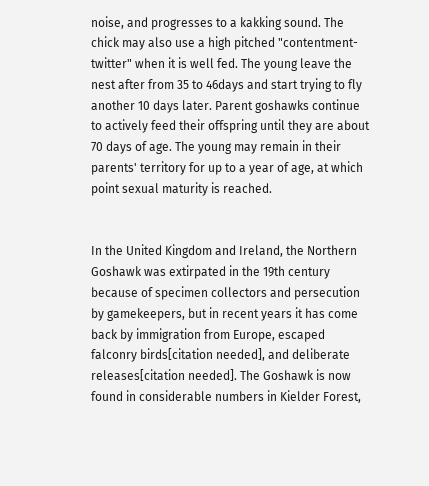noise, and progresses to a kakking sound. The chick may also use a high pitched "contentment-twitter" when it is well fed. The young leave the nest after from 35 to 46days and start trying to fly another 10 days later. Parent goshawks continue to actively feed their offspring until they are about 70 days of age. The young may remain in their parents' territory for up to a year of age, at which point sexual maturity is reached.


In the United Kingdom and Ireland, the Northern Goshawk was extirpated in the 19th century because of specimen collectors and persecution by gamekeepers, but in recent years it has come back by immigration from Europe, escaped falconry birds[citation needed], and deliberate releases[citation needed]. The Goshawk is now found in considerable numbers in Kielder Forest,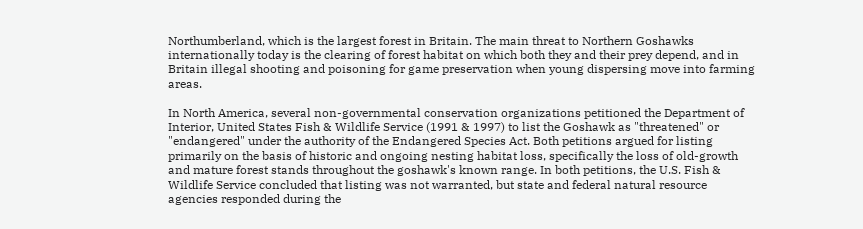Northumberland, which is the largest forest in Britain. The main threat to Northern Goshawks internationally today is the clearing of forest habitat on which both they and their prey depend, and in Britain illegal shooting and poisoning for game preservation when young dispersing move into farming areas.

In North America, several non-governmental conservation organizations petitioned the Department of Interior, United States Fish & Wildlife Service (1991 & 1997) to list the Goshawk as "threatened" or "endangered" under the authority of the Endangered Species Act. Both petitions argued for listing primarily on the basis of historic and ongoing nesting habitat loss, specifically the loss of old-growth and mature forest stands throughout the goshawk's known range. In both petitions, the U.S. Fish & Wildlife Service concluded that listing was not warranted, but state and federal natural resource agencies responded during the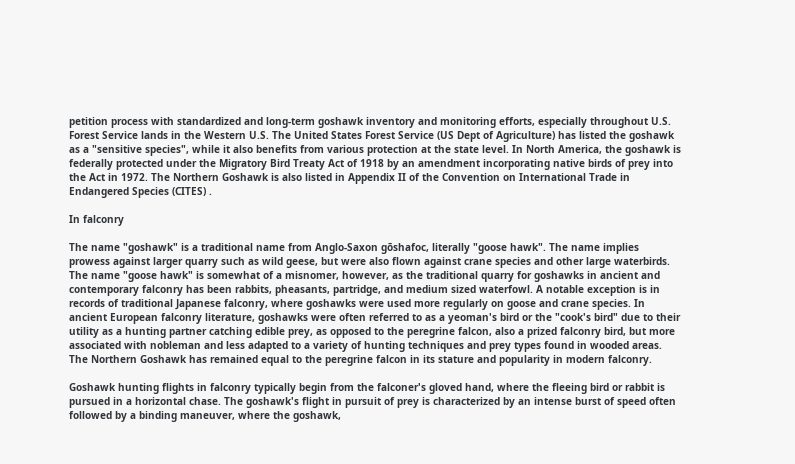petition process with standardized and long-term goshawk inventory and monitoring efforts, especially throughout U.S. Forest Service lands in the Western U.S. The United States Forest Service (US Dept of Agriculture) has listed the goshawk as a "sensitive species", while it also benefits from various protection at the state level. In North America, the goshawk is federally protected under the Migratory Bird Treaty Act of 1918 by an amendment incorporating native birds of prey into the Act in 1972. The Northern Goshawk is also listed in Appendix II of the Convention on International Trade in Endangered Species (CITES) .

In falconry

The name "goshawk" is a traditional name from Anglo-Saxon gōshafoc, literally "goose hawk". The name implies prowess against larger quarry such as wild geese, but were also flown against crane species and other large waterbirds. The name "goose hawk" is somewhat of a misnomer, however, as the traditional quarry for goshawks in ancient and contemporary falconry has been rabbits, pheasants, partridge, and medium sized waterfowl. A notable exception is in records of traditional Japanese falconry, where goshawks were used more regularly on goose and crane species. In ancient European falconry literature, goshawks were often referred to as a yeoman's bird or the "cook's bird" due to their utility as a hunting partner catching edible prey, as opposed to the peregrine falcon, also a prized falconry bird, but more associated with nobleman and less adapted to a variety of hunting techniques and prey types found in wooded areas. The Northern Goshawk has remained equal to the peregrine falcon in its stature and popularity in modern falconry.

Goshawk hunting flights in falconry typically begin from the falconer's gloved hand, where the fleeing bird or rabbit is pursued in a horizontal chase. The goshawk's flight in pursuit of prey is characterized by an intense burst of speed often followed by a binding maneuver, where the goshawk,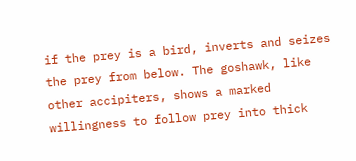if the prey is a bird, inverts and seizes the prey from below. The goshawk, like other accipiters, shows a marked willingness to follow prey into thick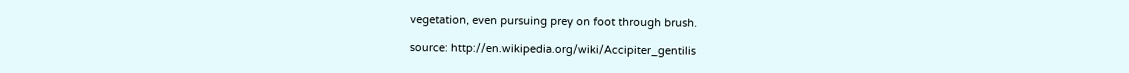vegetation, even pursuing prey on foot through brush.

source: http://en.wikipedia.org/wiki/Accipiter_gentilis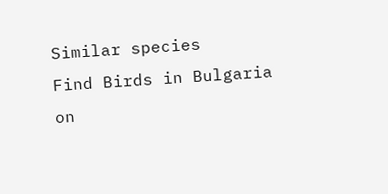Similar species
Find Birds in Bulgaria on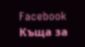Facebook
Къща за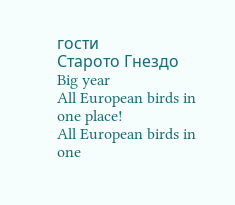гости
Старото Гнездо
Big year
All European birds in one place!
All European birds in one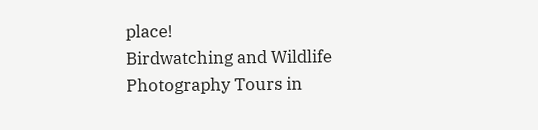place!
Birdwatching and Wildlife Photography Tours in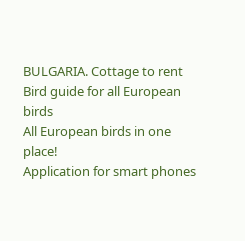BULGARIA. Cottage to rent
Bird guide for all European birds
All European birds in one place!
Application for smart phones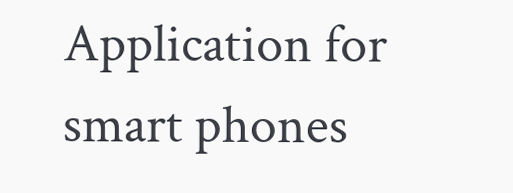Application for smart phones